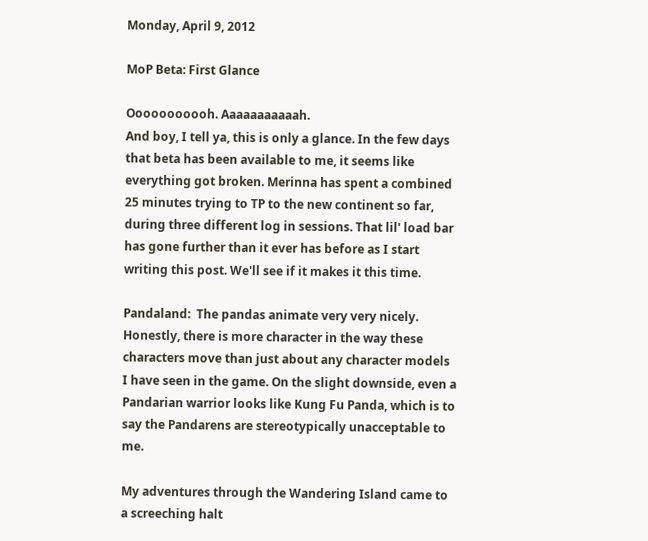Monday, April 9, 2012

MoP Beta: First Glance

Ooooooooooh. Aaaaaaaaaaah.
And boy, I tell ya, this is only a glance. In the few days that beta has been available to me, it seems like everything got broken. Merinna has spent a combined 25 minutes trying to TP to the new continent so far, during three different log in sessions. That lil' load bar has gone further than it ever has before as I start writing this post. We'll see if it makes it this time.

Pandaland:  The pandas animate very very nicely. Honestly, there is more character in the way these characters move than just about any character models I have seen in the game. On the slight downside, even a Pandarian warrior looks like Kung Fu Panda, which is to say the Pandarens are stereotypically unacceptable to me.

My adventures through the Wandering Island came to a screeching halt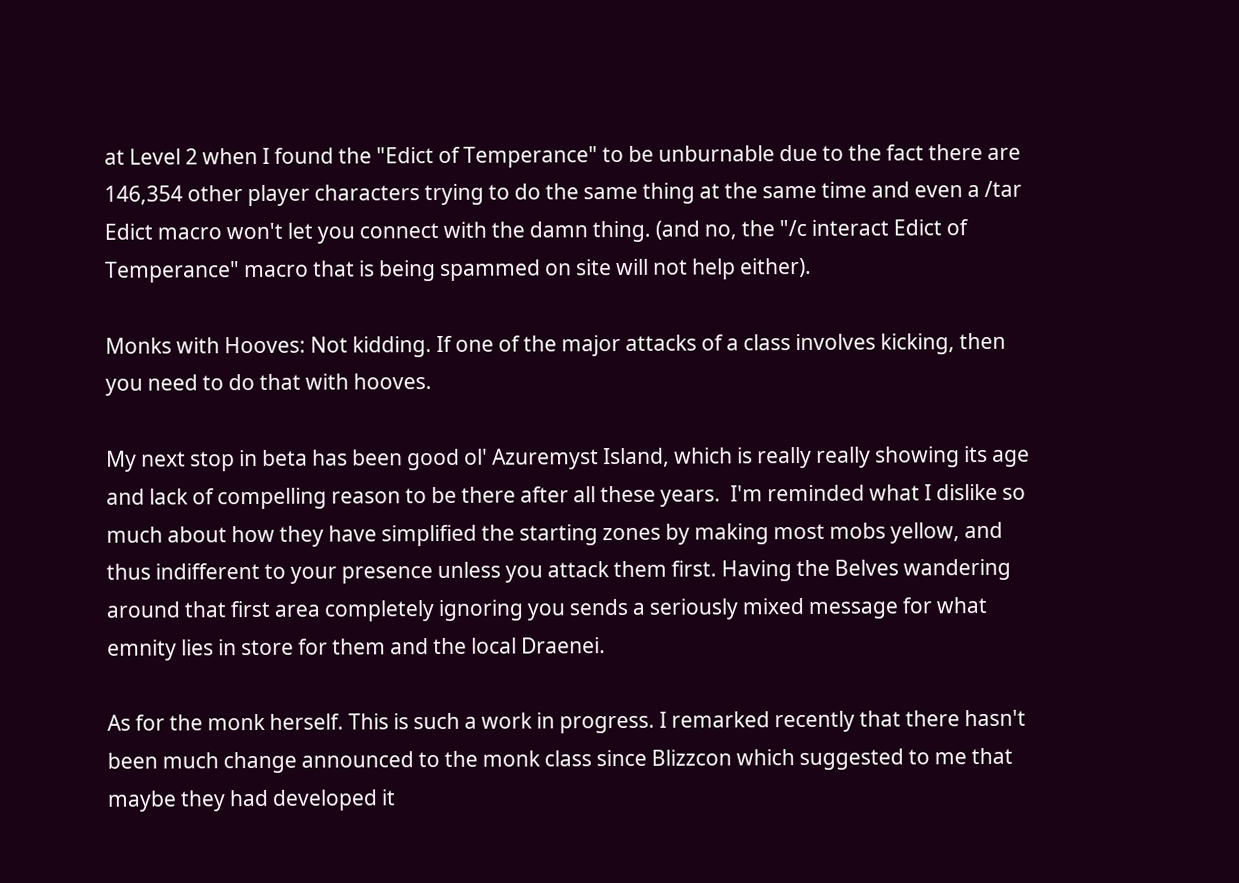at Level 2 when I found the "Edict of Temperance" to be unburnable due to the fact there are 146,354 other player characters trying to do the same thing at the same time and even a /tar Edict macro won't let you connect with the damn thing. (and no, the "/c interact Edict of Temperance" macro that is being spammed on site will not help either).

Monks with Hooves: Not kidding. If one of the major attacks of a class involves kicking, then you need to do that with hooves.

My next stop in beta has been good ol' Azuremyst Island, which is really really showing its age and lack of compelling reason to be there after all these years.  I'm reminded what I dislike so much about how they have simplified the starting zones by making most mobs yellow, and thus indifferent to your presence unless you attack them first. Having the Belves wandering around that first area completely ignoring you sends a seriously mixed message for what emnity lies in store for them and the local Draenei.

As for the monk herself. This is such a work in progress. I remarked recently that there hasn't been much change announced to the monk class since Blizzcon which suggested to me that maybe they had developed it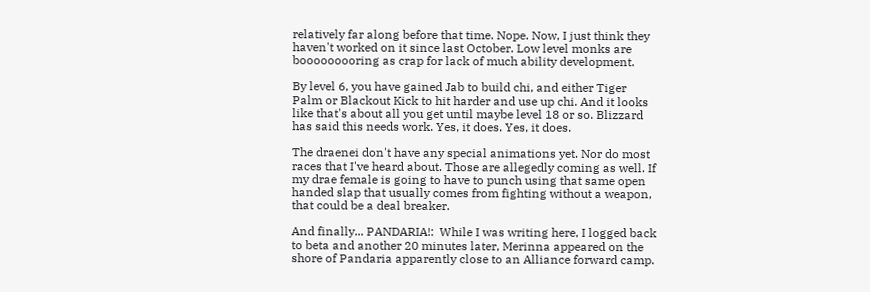relatively far along before that time. Nope. Now, I just think they haven't worked on it since last October. Low level monks are booooooooring as crap for lack of much ability development.

By level 6, you have gained Jab to build chi, and either Tiger Palm or Blackout Kick to hit harder and use up chi. And it looks like that's about all you get until maybe level 18 or so. Blizzard has said this needs work. Yes, it does. Yes, it does.

The draenei don't have any special animations yet. Nor do most races that I've heard about. Those are allegedly coming as well. If my drae female is going to have to punch using that same open handed slap that usually comes from fighting without a weapon, that could be a deal breaker.

And finally... PANDARIA!:  While I was writing here, I logged back to beta and another 20 minutes later, Merinna appeared on the shore of Pandaria apparently close to an Alliance forward camp.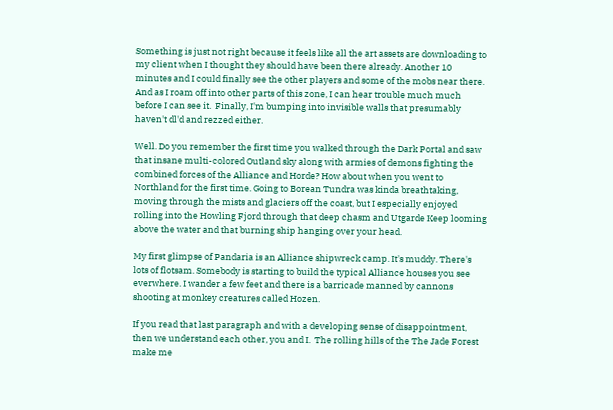Something is just not right because it feels like all the art assets are downloading to my client when I thought they should have been there already. Another 10 minutes and I could finally see the other players and some of the mobs near there. And as I roam off into other parts of this zone, I can hear trouble much much before I can see it.  Finally, I'm bumping into invisible walls that presumably haven't dl'd and rezzed either.

Well. Do you remember the first time you walked through the Dark Portal and saw that insane multi-colored Outland sky along with armies of demons fighting the combined forces of the Alliance and Horde? How about when you went to Northland for the first time. Going to Borean Tundra was kinda breathtaking, moving through the mists and glaciers off the coast, but I especially enjoyed rolling into the Howling Fjord through that deep chasm and Utgarde Keep looming above the water and that burning ship hanging over your head.

My first glimpse of Pandaria is an Alliance shipwreck camp. It's muddy. There's lots of flotsam. Somebody is starting to build the typical Alliance houses you see everwhere. I wander a few feet and there is a barricade manned by cannons shooting at monkey creatures called Hozen.

If you read that last paragraph and with a developing sense of disappointment, then we understand each other, you and I.  The rolling hills of the The Jade Forest make me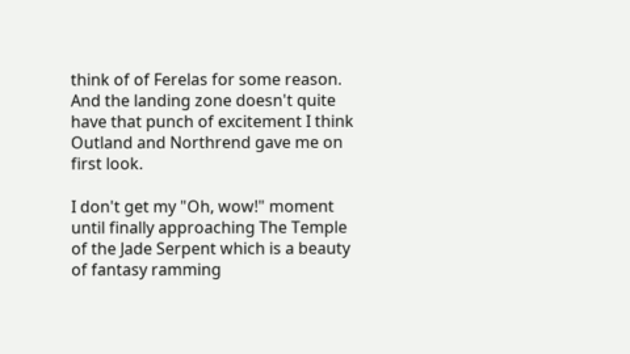think of of Ferelas for some reason. And the landing zone doesn't quite have that punch of excitement I think Outland and Northrend gave me on first look.

I don't get my "Oh, wow!" moment until finally approaching The Temple of the Jade Serpent which is a beauty of fantasy ramming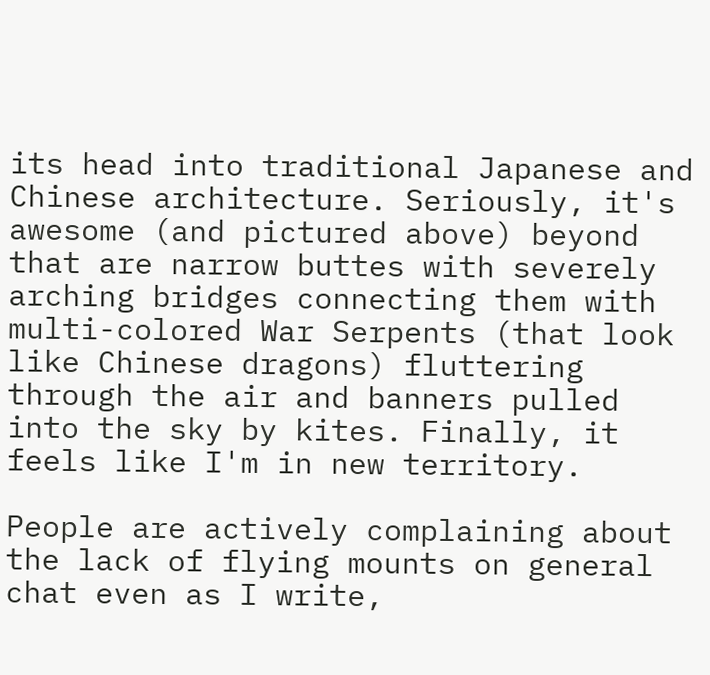its head into traditional Japanese and Chinese architecture. Seriously, it's awesome (and pictured above) beyond that are narrow buttes with severely arching bridges connecting them with multi-colored War Serpents (that look like Chinese dragons) fluttering through the air and banners pulled into the sky by kites. Finally, it feels like I'm in new territory.

People are actively complaining about the lack of flying mounts on general chat even as I write,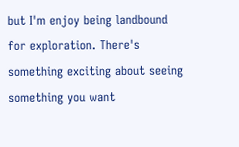but I'm enjoy being landbound for exploration. There's something exciting about seeing something you want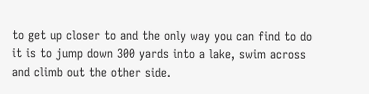to get up closer to and the only way you can find to do it is to jump down 300 yards into a lake, swim across and climb out the other side.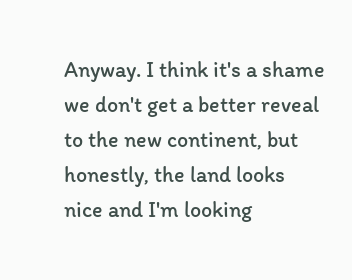Anyway. I think it's a shame we don't get a better reveal to the new continent, but honestly, the land looks nice and I'm looking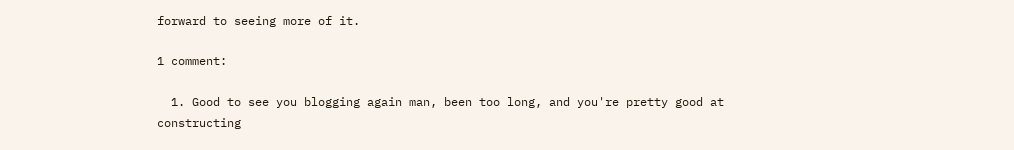forward to seeing more of it.

1 comment:

  1. Good to see you blogging again man, been too long, and you're pretty good at constructing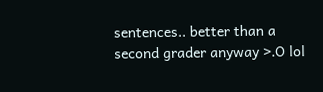sentences.. better than a second grader anyway >.O lol